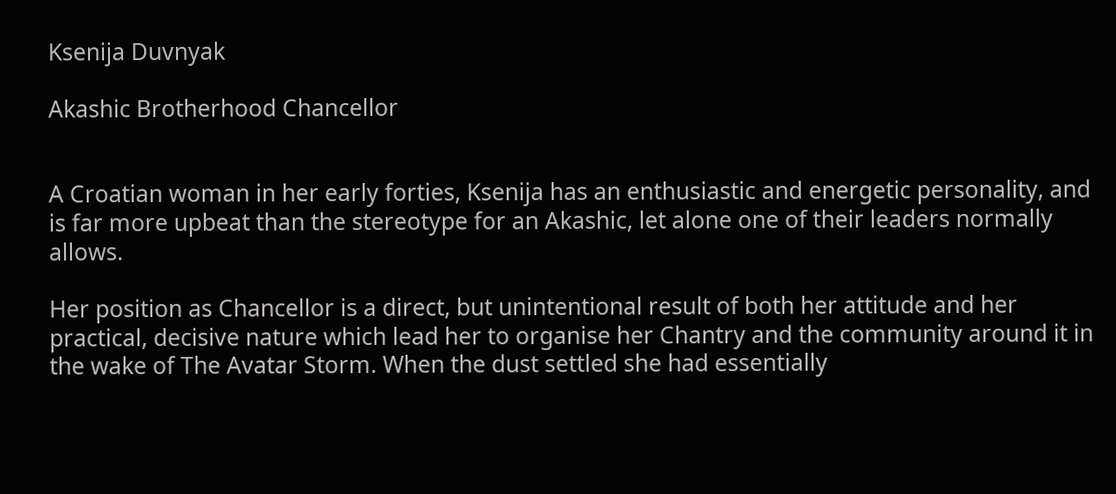Ksenija Duvnyak

Akashic Brotherhood Chancellor


A Croatian woman in her early forties, Ksenija has an enthusiastic and energetic personality, and is far more upbeat than the stereotype for an Akashic, let alone one of their leaders normally allows.

Her position as Chancellor is a direct, but unintentional result of both her attitude and her practical, decisive nature which lead her to organise her Chantry and the community around it in the wake of The Avatar Storm. When the dust settled she had essentially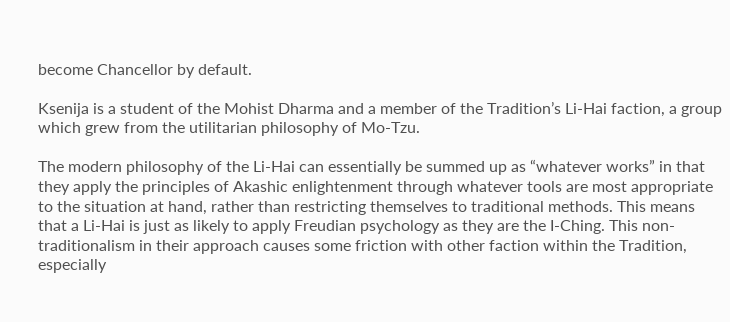become Chancellor by default.

Ksenija is a student of the Mohist Dharma and a member of the Tradition’s Li-Hai faction, a group which grew from the utilitarian philosophy of Mo-Tzu.

The modern philosophy of the Li-Hai can essentially be summed up as “whatever works” in that they apply the principles of Akashic enlightenment through whatever tools are most appropriate to the situation at hand, rather than restricting themselves to traditional methods. This means that a Li-Hai is just as likely to apply Freudian psychology as they are the I-Ching. This non-traditionalism in their approach causes some friction with other faction within the Tradition, especially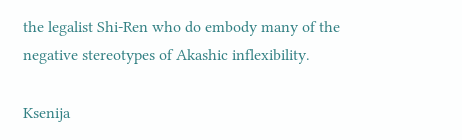the legalist Shi-Ren who do embody many of the negative stereotypes of Akashic inflexibility.

Ksenija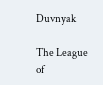Duvnyak

The League of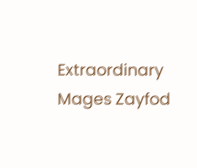Extraordinary Mages Zayfod